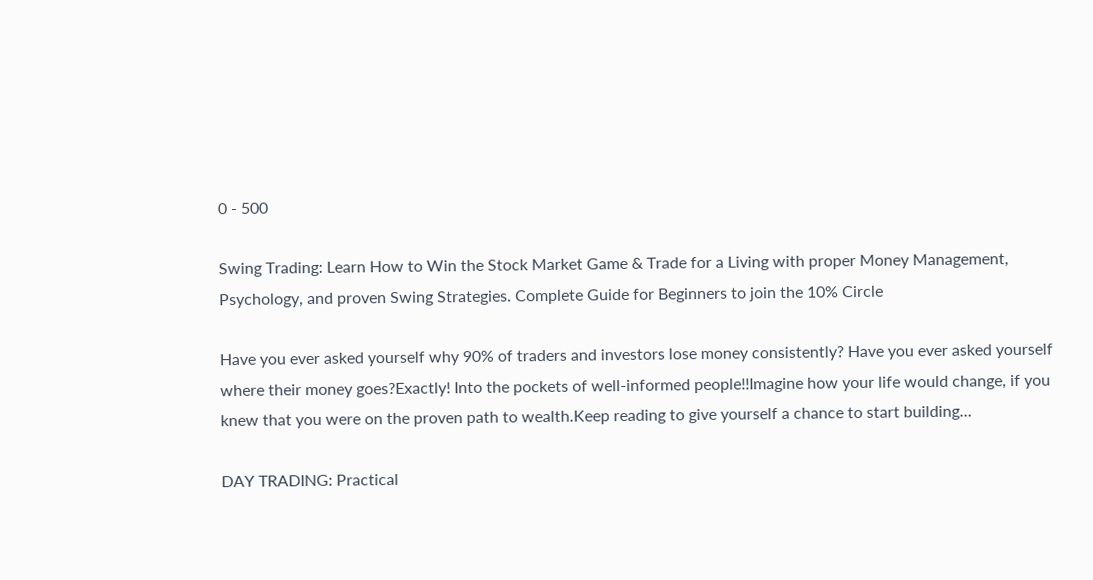0 - 500

Swing Trading: Learn How to Win the Stock Market Game & Trade for a Living with proper Money Management, Psychology, and proven Swing Strategies. Complete Guide for Beginners to join the 10% Circle

Have you ever asked yourself why 90% of traders and investors lose money consistently? Have you ever asked yourself where their money goes?Exactly! Into the pockets of well-informed people!!Imagine how your life would change, if you knew that you were on the proven path to wealth.Keep reading to give yourself a chance to start building…

DAY TRADING: Practical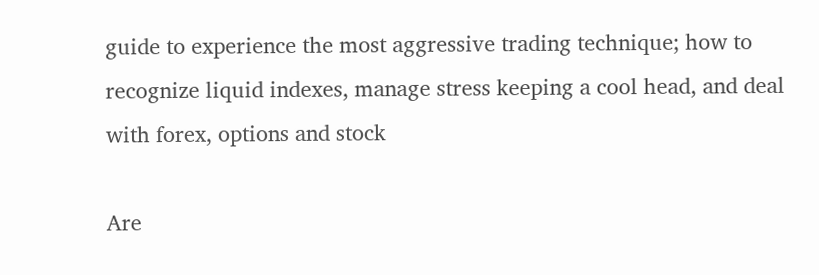guide to experience the most aggressive trading technique; how to recognize liquid indexes, manage stress keeping a cool head, and deal with forex, options and stock

Are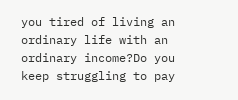you tired of living an ordinary life with an ordinary income?Do you keep struggling to pay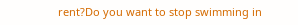rent?Do you want to stop swimming in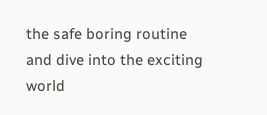the safe boring routine and dive into the exciting world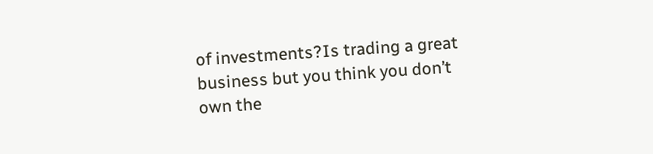of investments?Is trading a great business but you think you don’t own the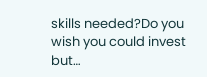skills needed?Do you wish you could invest but…